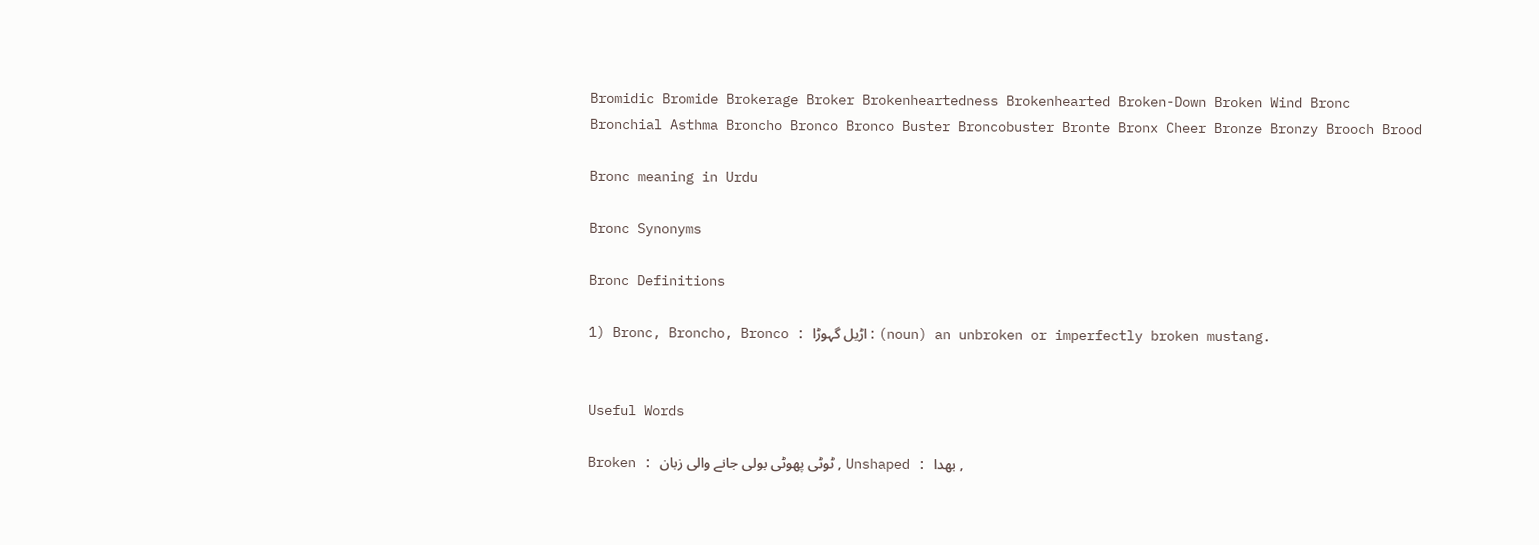Bromidic Bromide Brokerage Broker Brokenheartedness Brokenhearted Broken-Down Broken Wind Bronc Bronchial Asthma Broncho Bronco Bronco Buster Broncobuster Bronte Bronx Cheer Bronze Bronzy Brooch Brood

Bronc meaning in Urdu

Bronc Synonyms

Bronc Definitions

1) Bronc, Broncho, Bronco : اڑیل گہوڑا : (noun) an unbroken or imperfectly broken mustang.


Useful Words

Broken : ٹوٹی پھوٹی بولی جانے والی زبان , Unshaped : بھدا ,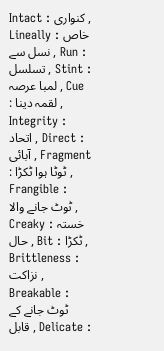Intact : کنواری , Lineally : خاص نسل سے , Run : تسلسل , Stint : لمبا عرصہ , Cue : لقمہ دینا , Integrity : اتحاد , Direct : آبائی , Fragment : ٹوٹا ہوا ٹکڑا , Frangible : ٹوٹ جانے والا , Creaky : خستہ حال , Bit : ٹکڑا , Brittleness : نزاکت , Breakable : ٹوٹ جانے کے قابل , Delicate :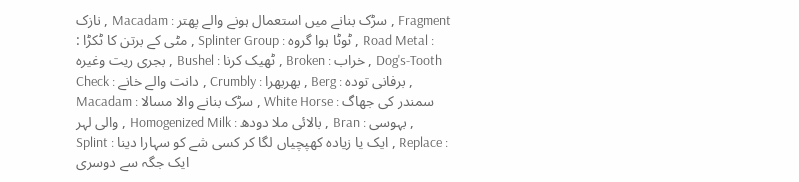نازک , Macadam : سڑک بنانے میں استعمال ہونے والے پھتر , Fragment : مٹی کے برتن کا ٹکڑا , Splinter Group : ٹوٹا ہوا گروہ , Road Metal : بجری ریت وغیرہ , Bushel : ٹھیک کرنا , Broken : خراب , Dog's-Tooth Check : دانت والے خانے , Crumbly : بھربھرا , Berg : برفانی تودہ , Macadam : سڑک بنانے والا مسالا , White Horse : سمندر کی جھاگ والی لہر , Homogenized Milk : بالائی ملا دودھ , Bran : بہوسی , Splint : ایک یا زیادہ کھپچیاں لگا کر کسی شے کو سہارا دینا , Replace : ایک جگہ سے دوسری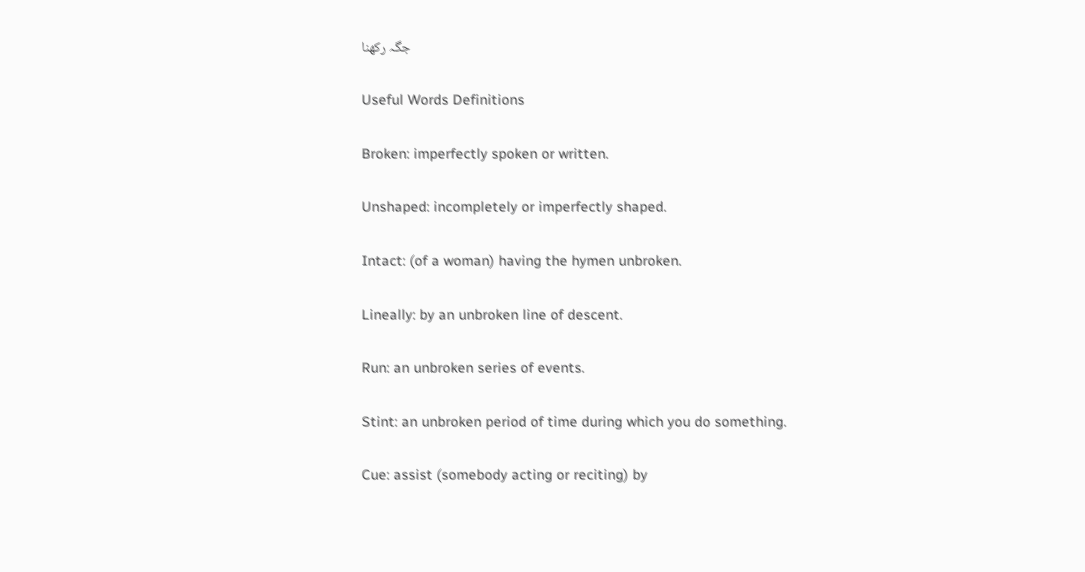جگہ رکھنا

Useful Words Definitions

Broken: imperfectly spoken or written.

Unshaped: incompletely or imperfectly shaped.

Intact: (of a woman) having the hymen unbroken.

Lineally: by an unbroken line of descent.

Run: an unbroken series of events.

Stint: an unbroken period of time during which you do something.

Cue: assist (somebody acting or reciting) by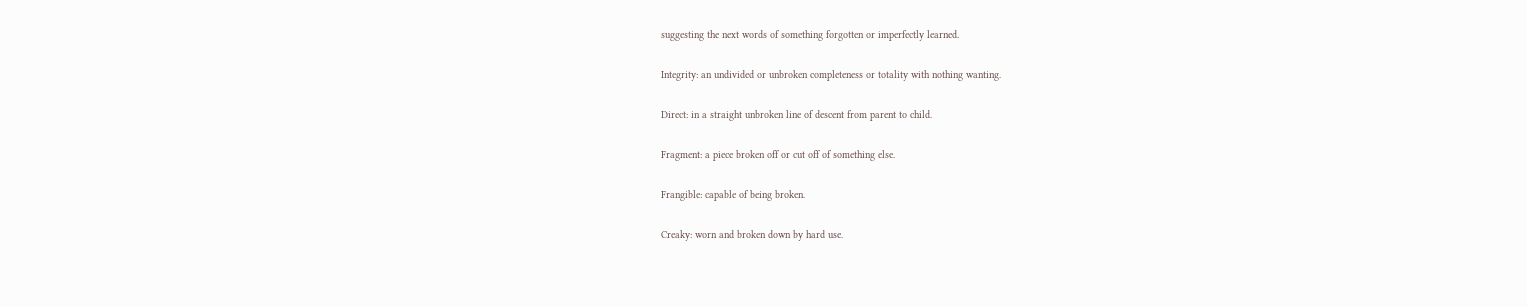suggesting the next words of something forgotten or imperfectly learned.

Integrity: an undivided or unbroken completeness or totality with nothing wanting.

Direct: in a straight unbroken line of descent from parent to child.

Fragment: a piece broken off or cut off of something else.

Frangible: capable of being broken.

Creaky: worn and broken down by hard use.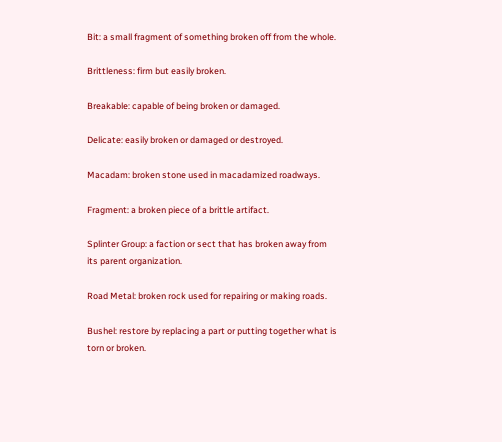Bit: a small fragment of something broken off from the whole.

Brittleness: firm but easily broken.

Breakable: capable of being broken or damaged.

Delicate: easily broken or damaged or destroyed.

Macadam: broken stone used in macadamized roadways.

Fragment: a broken piece of a brittle artifact.

Splinter Group: a faction or sect that has broken away from its parent organization.

Road Metal: broken rock used for repairing or making roads.

Bushel: restore by replacing a part or putting together what is torn or broken.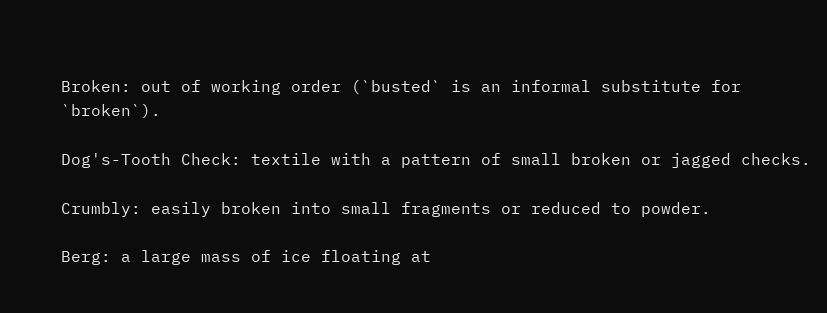Broken: out of working order (`busted` is an informal substitute for `broken`).

Dog's-Tooth Check: textile with a pattern of small broken or jagged checks.

Crumbly: easily broken into small fragments or reduced to powder.

Berg: a large mass of ice floating at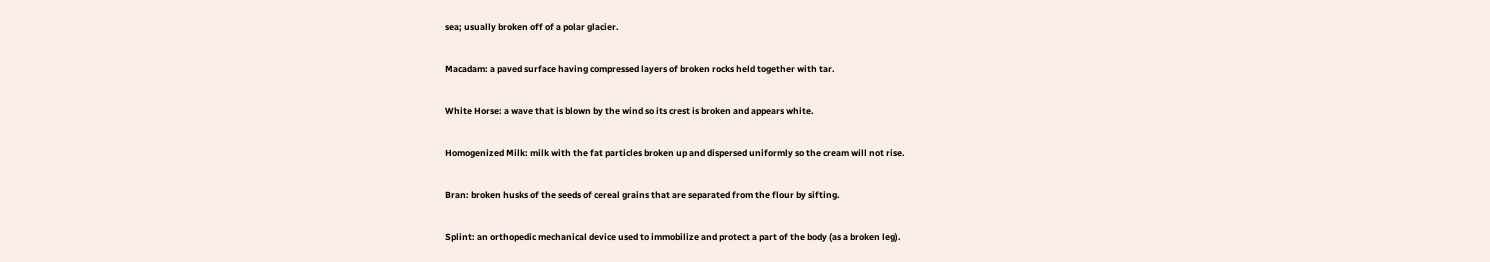sea; usually broken off of a polar glacier.

Macadam: a paved surface having compressed layers of broken rocks held together with tar.

White Horse: a wave that is blown by the wind so its crest is broken and appears white.

Homogenized Milk: milk with the fat particles broken up and dispersed uniformly so the cream will not rise.

Bran: broken husks of the seeds of cereal grains that are separated from the flour by sifting.

Splint: an orthopedic mechanical device used to immobilize and protect a part of the body (as a broken leg).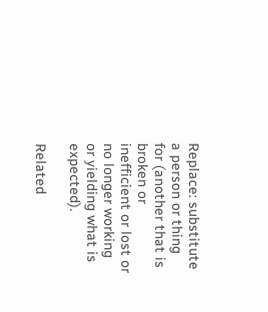Replace: substitute a person or thing for (another that is broken or inefficient or lost or no longer working or yielding what is expected).

Related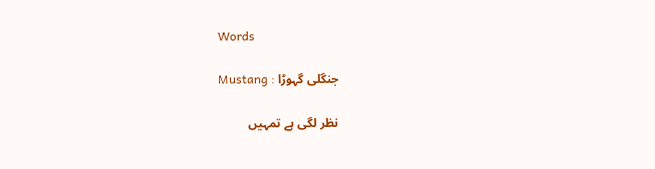Words

Mustang : جنگلی گہوڑا

نظر لگی ہے تمہیں